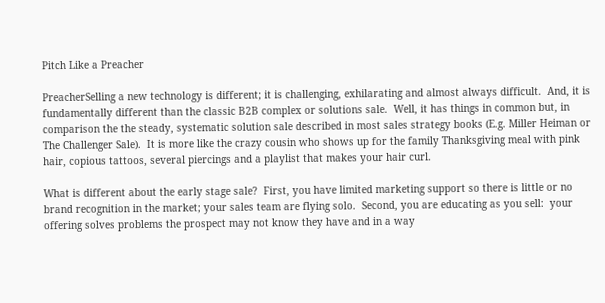Pitch Like a Preacher

PreacherSelling a new technology is different; it is challenging, exhilarating and almost always difficult.  And, it is fundamentally different than the classic B2B complex or solutions sale.  Well, it has things in common but, in comparison the the steady, systematic solution sale described in most sales strategy books (E.g. Miller Heiman or The Challenger Sale).  It is more like the crazy cousin who shows up for the family Thanksgiving meal with pink hair, copious tattoos, several piercings and a playlist that makes your hair curl.

What is different about the early stage sale?  First, you have limited marketing support so there is little or no brand recognition in the market; your sales team are flying solo.  Second, you are educating as you sell:  your offering solves problems the prospect may not know they have and in a way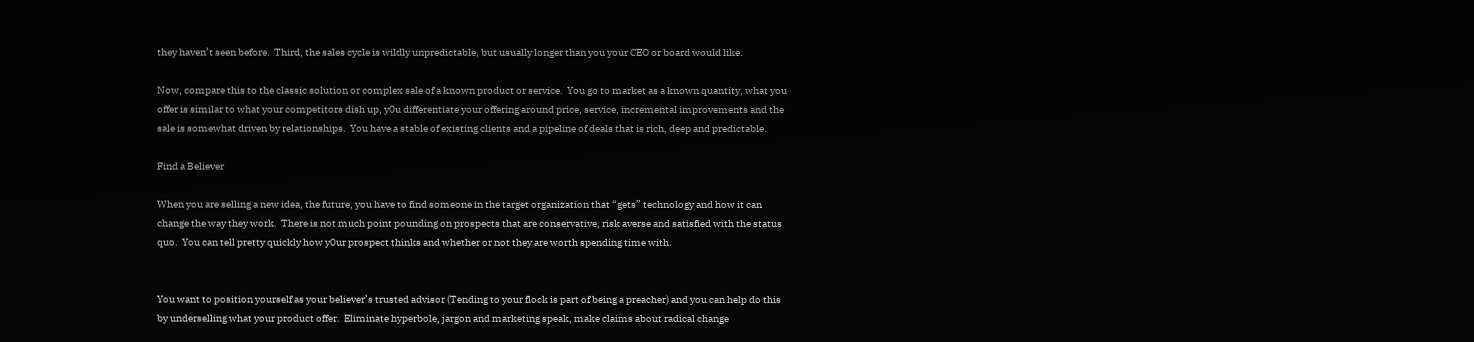they haven’t seen before.  Third, the sales cycle is wildly unpredictable, but usually longer than you your CEO or board would like.

Now, compare this to the classic solution or complex sale of a known product or service.  You go to market as a known quantity, what you offer is similar to what your competitors dish up, y0u differentiate your offering around price, service, incremental improvements and the sale is somewhat driven by relationships.  You have a stable of existing clients and a pipeline of deals that is rich, deep and predictable.

Find a Believer

When you are selling a new idea, the future, you have to find someone in the target organization that “gets” technology and how it can change the way they work.  There is not much point pounding on prospects that are conservative, risk averse and satisfied with the status quo.  You can tell pretty quickly how y0ur prospect thinks and whether or not they are worth spending time with.


You want to position yourself as your believer’s trusted advisor (Tending to your flock is part of being a preacher) and you can help do this by underselling what your product offer.  Eliminate hyperbole, jargon and marketing speak, make claims about radical change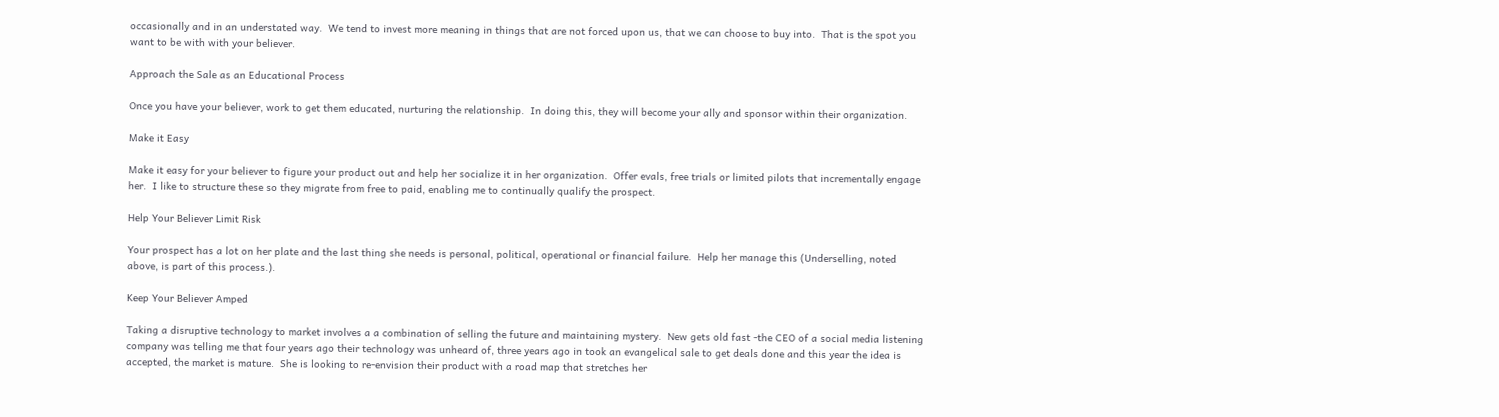occasionally and in an understated way.  We tend to invest more meaning in things that are not forced upon us, that we can choose to buy into.  That is the spot you want to be with with your believer.

Approach the Sale as an Educational Process

Once you have your believer, work to get them educated, nurturing the relationship.  In doing this, they will become your ally and sponsor within their organization.

Make it Easy

Make it easy for your believer to figure your product out and help her socialize it in her organization.  Offer evals, free trials or limited pilots that incrementally engage her.  I like to structure these so they migrate from free to paid, enabling me to continually qualify the prospect.

Help Your Believer Limit Risk

Your prospect has a lot on her plate and the last thing she needs is personal, political, operational or financial failure.  Help her manage this (Underselling, noted above, is part of this process.).

Keep Your Believer Amped

Taking a disruptive technology to market involves a a combination of selling the future and maintaining mystery.  New gets old fast -the CEO of a social media listening company was telling me that four years ago their technology was unheard of, three years ago in took an evangelical sale to get deals done and this year the idea is accepted, the market is mature.  She is looking to re-envision their product with a road map that stretches her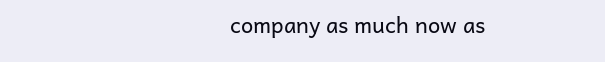company as much now as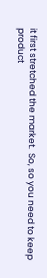it first stretched the market.  So, so you need to keep product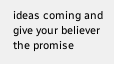ideas coming and give your believer the promise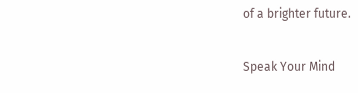of a brighter future.

Speak Your Mind